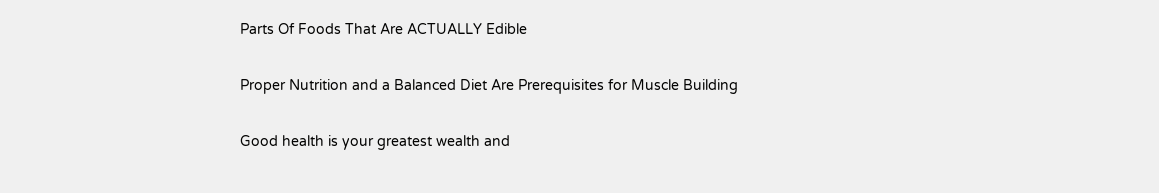Parts Of Foods That Are ACTUALLY Edible

Proper Nutrition and a Balanced Diet Are Prerequisites for Muscle Building

Good health is your greatest wealth and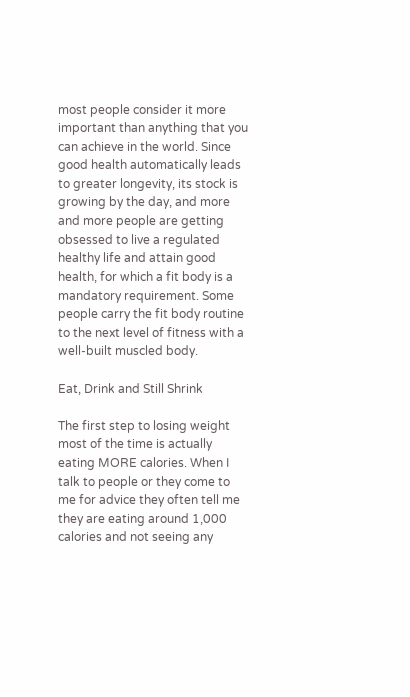most people consider it more important than anything that you can achieve in the world. Since good health automatically leads to greater longevity, its stock is growing by the day, and more and more people are getting obsessed to live a regulated healthy life and attain good health, for which a fit body is a mandatory requirement. Some people carry the fit body routine to the next level of fitness with a well-built muscled body.

Eat, Drink and Still Shrink

The first step to losing weight most of the time is actually eating MORE calories. When I talk to people or they come to me for advice they often tell me they are eating around 1,000 calories and not seeing any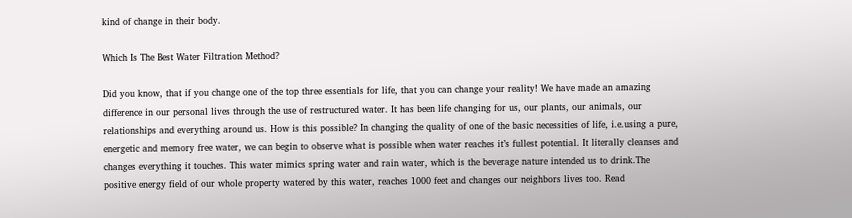kind of change in their body.

Which Is The Best Water Filtration Method?

Did you know, that if you change one of the top three essentials for life, that you can change your reality! We have made an amazing difference in our personal lives through the use of restructured water. It has been life changing for us, our plants, our animals, our relationships and everything around us. How is this possible? In changing the quality of one of the basic necessities of life, i.e.using a pure, energetic and memory free water, we can begin to observe what is possible when water reaches it’s fullest potential. It literally cleanses and changes everything it touches. This water mimics spring water and rain water, which is the beverage nature intended us to drink.The positive energy field of our whole property watered by this water, reaches 1000 feet and changes our neighbors lives too. Read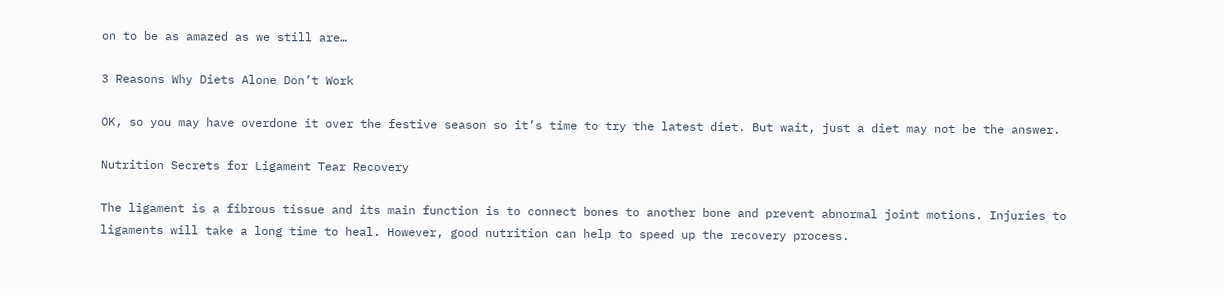on to be as amazed as we still are…

3 Reasons Why Diets Alone Don’t Work

OK, so you may have overdone it over the festive season so it’s time to try the latest diet. But wait, just a diet may not be the answer.

Nutrition Secrets for Ligament Tear Recovery

The ligament is a fibrous tissue and its main function is to connect bones to another bone and prevent abnormal joint motions. Injuries to ligaments will take a long time to heal. However, good nutrition can help to speed up the recovery process.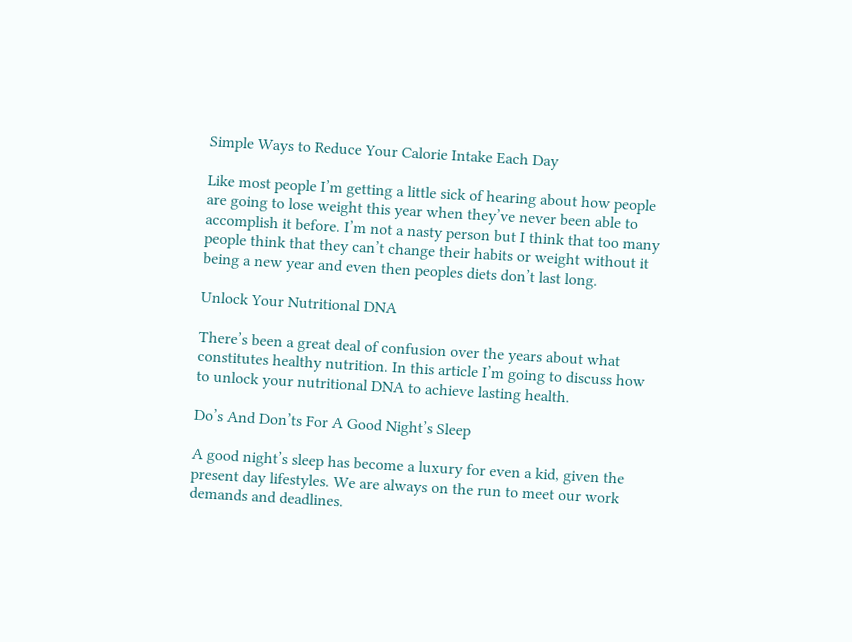Simple Ways to Reduce Your Calorie Intake Each Day

Like most people I’m getting a little sick of hearing about how people are going to lose weight this year when they’ve never been able to accomplish it before. I’m not a nasty person but I think that too many people think that they can’t change their habits or weight without it being a new year and even then peoples diets don’t last long.

Unlock Your Nutritional DNA

There’s been a great deal of confusion over the years about what constitutes healthy nutrition. In this article I’m going to discuss how to unlock your nutritional DNA to achieve lasting health.

Do’s And Don’ts For A Good Night’s Sleep

A good night’s sleep has become a luxury for even a kid, given the present day lifestyles. We are always on the run to meet our work demands and deadlines.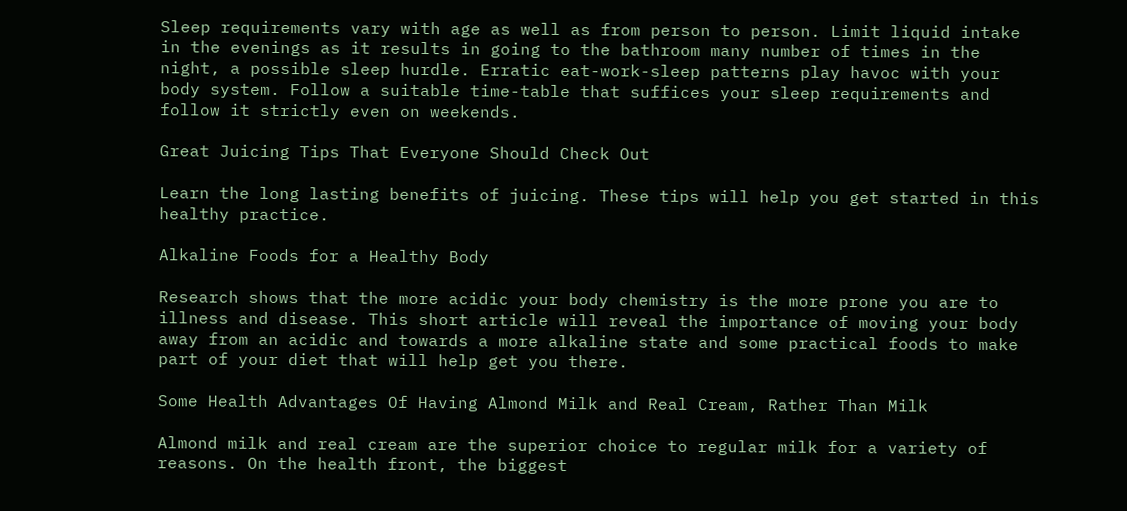Sleep requirements vary with age as well as from person to person. Limit liquid intake in the evenings as it results in going to the bathroom many number of times in the night, a possible sleep hurdle. Erratic eat-work-sleep patterns play havoc with your body system. Follow a suitable time-table that suffices your sleep requirements and follow it strictly even on weekends.

Great Juicing Tips That Everyone Should Check Out

Learn the long lasting benefits of juicing. These tips will help you get started in this healthy practice.

Alkaline Foods for a Healthy Body

Research shows that the more acidic your body chemistry is the more prone you are to illness and disease. This short article will reveal the importance of moving your body away from an acidic and towards a more alkaline state and some practical foods to make part of your diet that will help get you there.

Some Health Advantages Of Having Almond Milk and Real Cream, Rather Than Milk

Almond milk and real cream are the superior choice to regular milk for a variety of reasons. On the health front, the biggest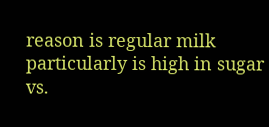reason is regular milk particularly is high in sugar vs.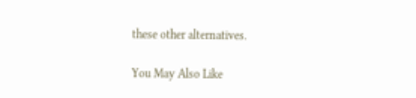these other alternatives.

You May Also Like